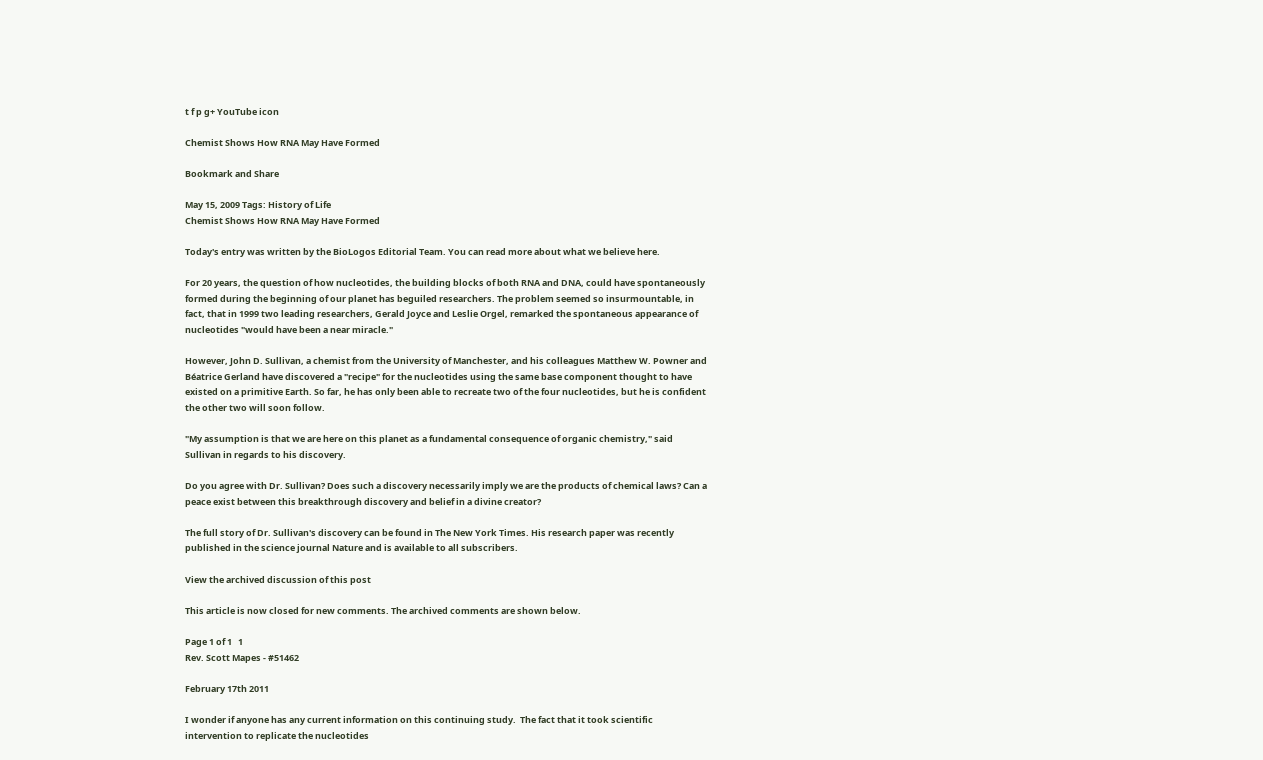t f p g+ YouTube icon

Chemist Shows How RNA May Have Formed

Bookmark and Share

May 15, 2009 Tags: History of Life
Chemist Shows How RNA May Have Formed

Today's entry was written by the BioLogos Editorial Team. You can read more about what we believe here.

For 20 years, the question of how nucleotides, the building blocks of both RNA and DNA, could have spontaneously formed during the beginning of our planet has beguiled researchers. The problem seemed so insurmountable, in fact, that in 1999 two leading researchers, Gerald Joyce and Leslie Orgel, remarked the spontaneous appearance of nucleotides "would have been a near miracle."

However, John D. Sullivan, a chemist from the University of Manchester, and his colleagues Matthew W. Powner and Béatrice Gerland have discovered a "recipe" for the nucleotides using the same base component thought to have existed on a primitive Earth. So far, he has only been able to recreate two of the four nucleotides, but he is confident the other two will soon follow.

"My assumption is that we are here on this planet as a fundamental consequence of organic chemistry," said Sullivan in regards to his discovery.

Do you agree with Dr. Sullivan? Does such a discovery necessarily imply we are the products of chemical laws? Can a peace exist between this breakthrough discovery and belief in a divine creator?

The full story of Dr. Sullivan's discovery can be found in The New York Times. His research paper was recently published in the science journal Nature and is available to all subscribers.

View the archived discussion of this post

This article is now closed for new comments. The archived comments are shown below.

Page 1 of 1   1
Rev. Scott Mapes - #51462

February 17th 2011

I wonder if anyone has any current information on this continuing study.  The fact that it took scientific intervention to replicate the nucleotides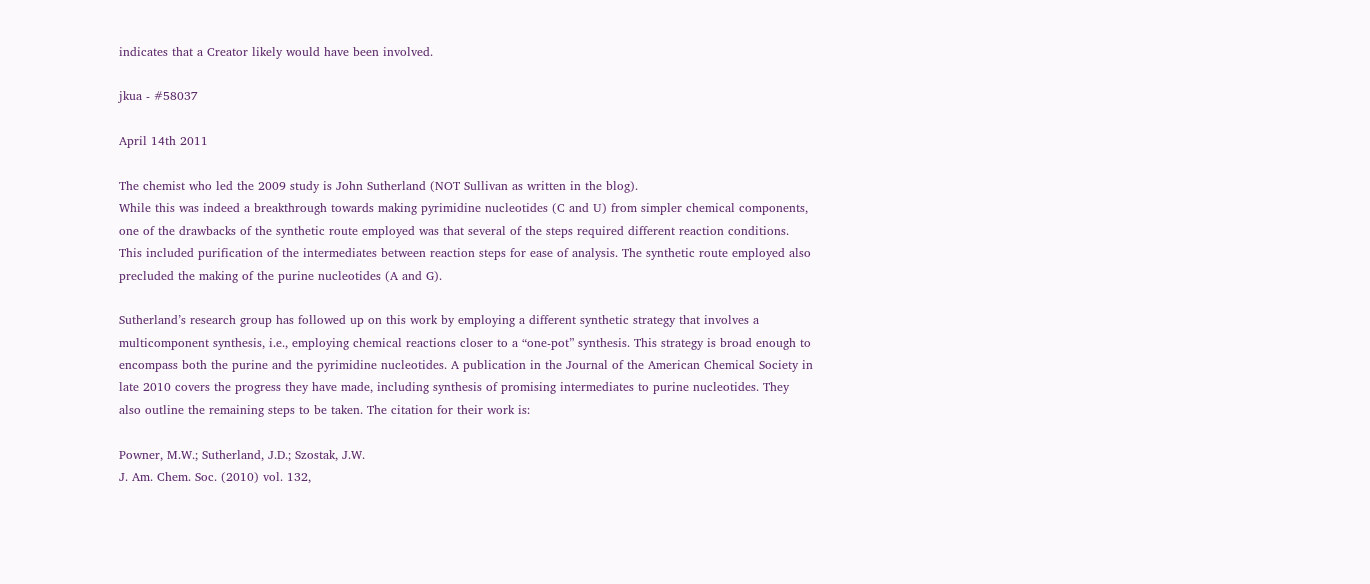indicates that a Creator likely would have been involved.

jkua - #58037

April 14th 2011

The chemist who led the 2009 study is John Sutherland (NOT Sullivan as written in the blog).
While this was indeed a breakthrough towards making pyrimidine nucleotides (C and U) from simpler chemical components, one of the drawbacks of the synthetic route employed was that several of the steps required different reaction conditions. This included purification of the intermediates between reaction steps for ease of analysis. The synthetic route employed also precluded the making of the purine nucleotides (A and G).

Sutherland’s research group has followed up on this work by employing a different synthetic strategy that involves a multicomponent synthesis, i.e., employing chemical reactions closer to a “one-pot” synthesis. This strategy is broad enough to encompass both the purine and the pyrimidine nucleotides. A publication in the Journal of the American Chemical Society in late 2010 covers the progress they have made, including synthesis of promising intermediates to purine nucleotides. They also outline the remaining steps to be taken. The citation for their work is:

Powner, M.W.; Sutherland, J.D.; Szostak, J.W.
J. Am. Chem. Soc. (2010) vol. 132,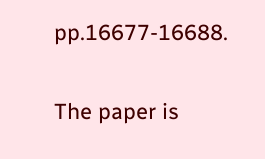pp.16677-16688.

The paper is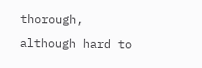thorough, although hard to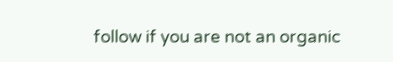follow if you are not an organic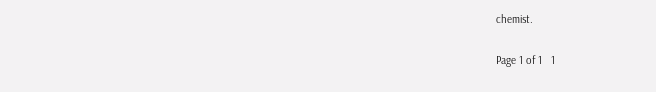chemist.

Page 1 of 1   1